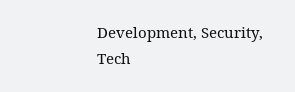Development, Security, Tech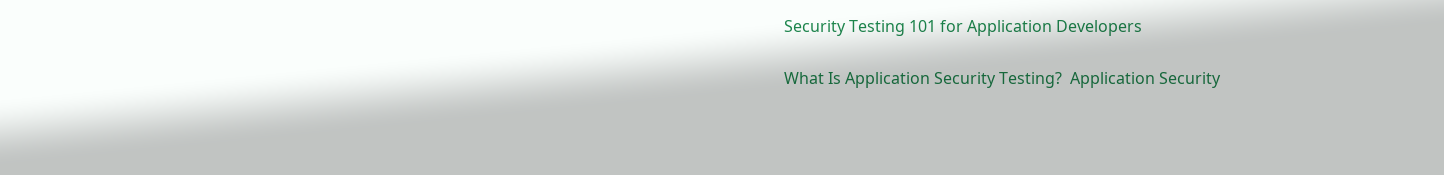Security Testing 101 for Application Developers

What Is Application Security Testing?  Application Security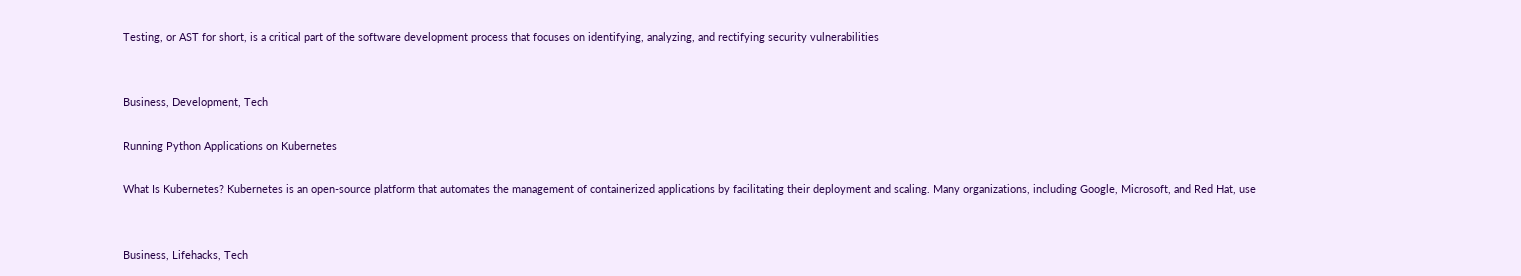Testing, or AST for short, is a critical part of the software development process that focuses on identifying, analyzing, and rectifying security vulnerabilities


Business, Development, Tech

Running Python Applications on Kubernetes

What Is Kubernetes? Kubernetes is an open-source platform that automates the management of containerized applications by facilitating their deployment and scaling. Many organizations, including Google, Microsoft, and Red Hat, use


Business, Lifehacks, Tech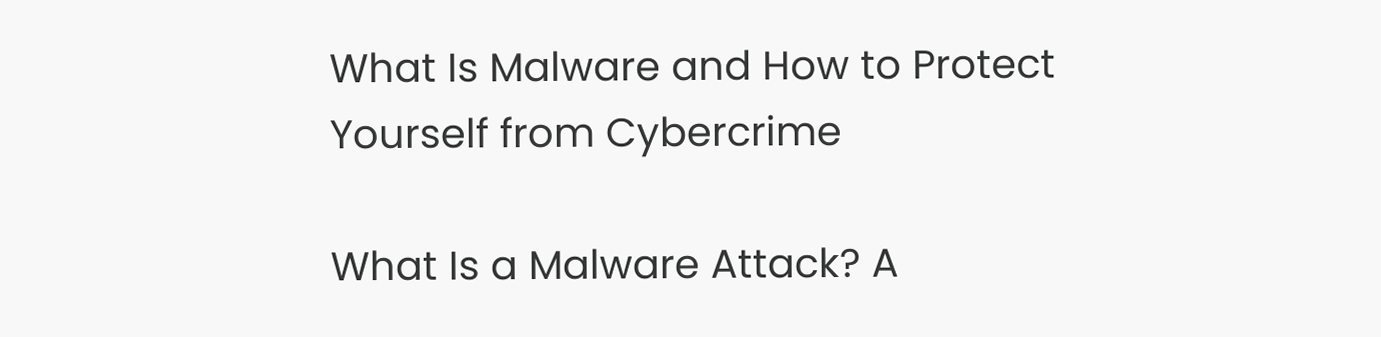What Is Malware and How to Protect Yourself from Cybercrime

What Is a Malware Attack? A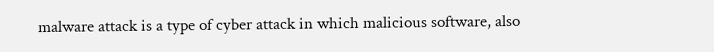malware attack is a type of cyber attack in which malicious software, also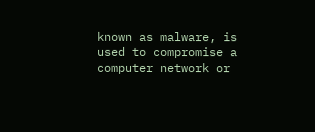known as malware, is used to compromise a computer network or